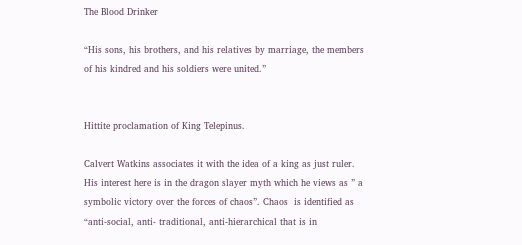The Blood Drinker

“His sons, his brothers, and his relatives by marriage, the members of his kindred and his soldiers were united.”


Hittite proclamation of King Telepinus.

Calvert Watkins associates it with the idea of a king as just ruler. His interest here is in the dragon slayer myth which he views as ” a symbolic victory over the forces of chaos”. Chaos  is identified as “anti-social, anti- traditional, anti-hierarchical that is in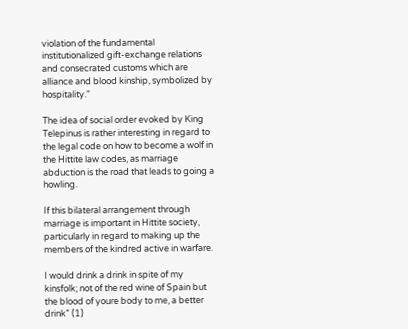violation of the fundamental institutionalized gift-exchange relations and consecrated customs which are alliance and blood kinship, symbolized by hospitality.”

The idea of social order evoked by King Telepinus is rather interesting in regard to the legal code on how to become a wolf in the Hittite law codes, as marriage abduction is the road that leads to going a howling.

If this bilateral arrangement through marriage is important in Hittite society, particularly in regard to making up the members of the kindred active in warfare.

I would drink a drink in spite of my kinsfolk; not of the red wine of Spain but the blood of youre body to me, a better drink” (1)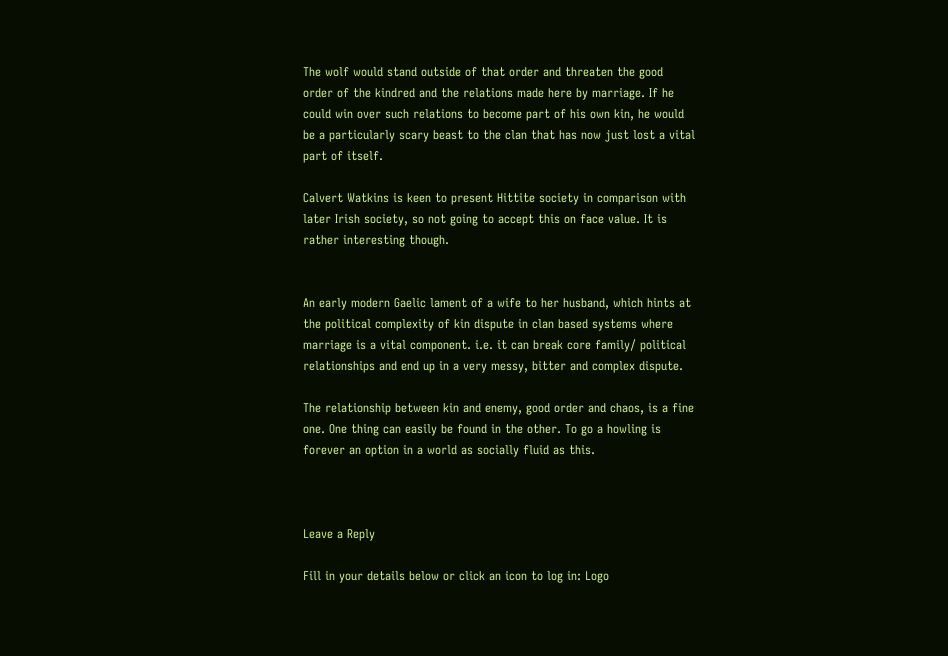The wolf would stand outside of that order and threaten the good order of the kindred and the relations made here by marriage. If he could win over such relations to become part of his own kin, he would be a particularly scary beast to the clan that has now just lost a vital part of itself.

Calvert Watkins is keen to present Hittite society in comparison with later Irish society, so not going to accept this on face value. It is rather interesting though.


An early modern Gaelic lament of a wife to her husband, which hints at the political complexity of kin dispute in clan based systems where marriage is a vital component. i.e. it can break core family/ political relationships and end up in a very messy, bitter and complex dispute.

The relationship between kin and enemy, good order and chaos, is a fine one. One thing can easily be found in the other. To go a howling is forever an option in a world as socially fluid as this.



Leave a Reply

Fill in your details below or click an icon to log in: Logo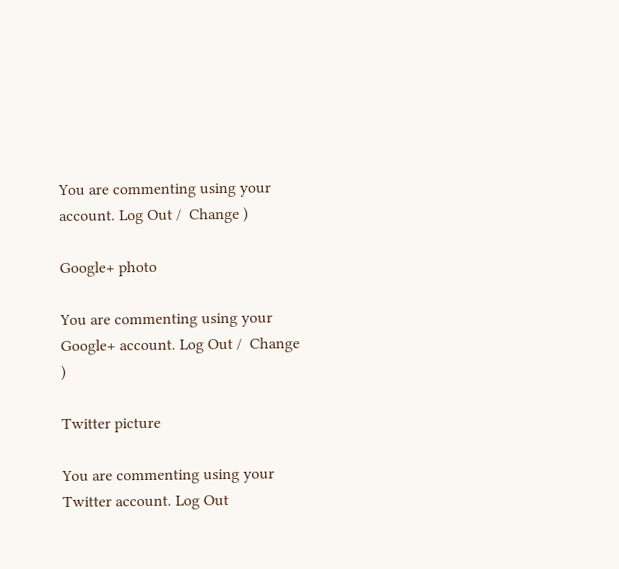You are commenting using your account. Log Out /  Change )

Google+ photo

You are commenting using your Google+ account. Log Out /  Change )

Twitter picture

You are commenting using your Twitter account. Log Out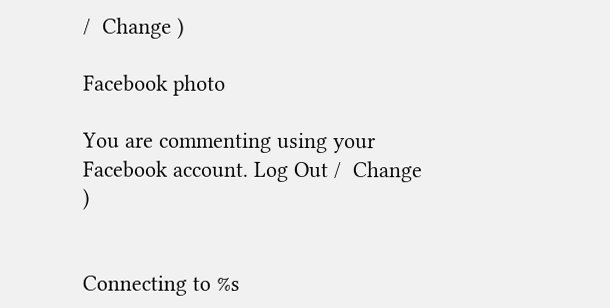/  Change )

Facebook photo

You are commenting using your Facebook account. Log Out /  Change )


Connecting to %s